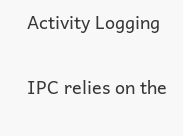Activity Logging

IPC relies on the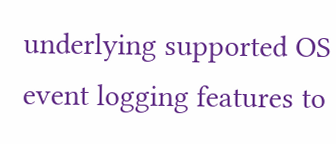underlying supported OS event logging features to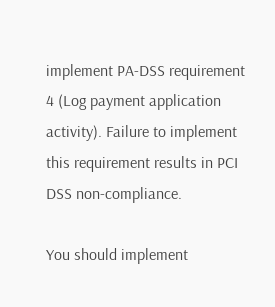implement PA-DSS requirement 4 (Log payment application activity). Failure to implement this requirement results in PCI DSS non-compliance.

You should implement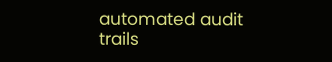automated audit trails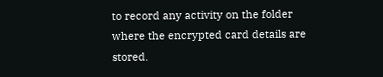to record any activity on the folder where the encrypted card details are stored.